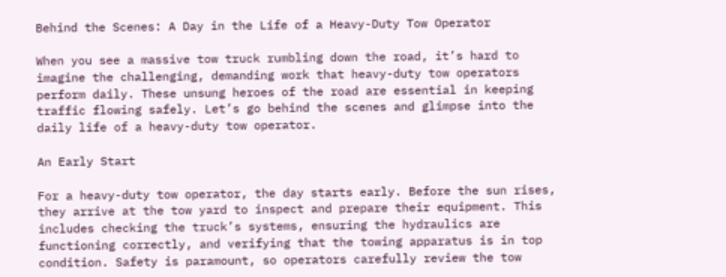Behind the Scenes: A Day in the Life of a Heavy-Duty Tow Operator

When you see a massive tow truck rumbling down the road, it’s hard to imagine the challenging, demanding work that heavy-duty tow operators perform daily. These unsung heroes of the road are essential in keeping traffic flowing safely. Let’s go behind the scenes and glimpse into the daily life of a heavy-duty tow operator.

An Early Start

For a heavy-duty tow operator, the day starts early. Before the sun rises, they arrive at the tow yard to inspect and prepare their equipment. This includes checking the truck’s systems, ensuring the hydraulics are functioning correctly, and verifying that the towing apparatus is in top condition. Safety is paramount, so operators carefully review the tow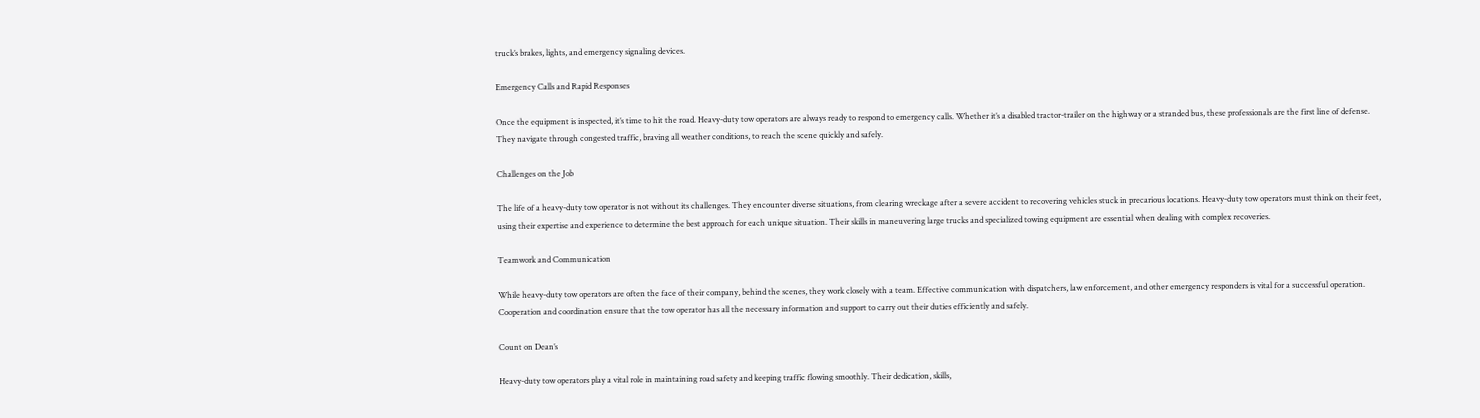truck’s brakes, lights, and emergency signaling devices.

Emergency Calls and Rapid Responses

Once the equipment is inspected, it’s time to hit the road. Heavy-duty tow operators are always ready to respond to emergency calls. Whether it’s a disabled tractor-trailer on the highway or a stranded bus, these professionals are the first line of defense. They navigate through congested traffic, braving all weather conditions, to reach the scene quickly and safely.

Challenges on the Job

The life of a heavy-duty tow operator is not without its challenges. They encounter diverse situations, from clearing wreckage after a severe accident to recovering vehicles stuck in precarious locations. Heavy-duty tow operators must think on their feet, using their expertise and experience to determine the best approach for each unique situation. Their skills in maneuvering large trucks and specialized towing equipment are essential when dealing with complex recoveries.

Teamwork and Communication

While heavy-duty tow operators are often the face of their company, behind the scenes, they work closely with a team. Effective communication with dispatchers, law enforcement, and other emergency responders is vital for a successful operation. Cooperation and coordination ensure that the tow operator has all the necessary information and support to carry out their duties efficiently and safely.

Count on Dean’s

Heavy-duty tow operators play a vital role in maintaining road safety and keeping traffic flowing smoothly. Their dedication, skills,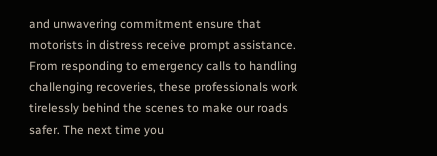and unwavering commitment ensure that motorists in distress receive prompt assistance. From responding to emergency calls to handling challenging recoveries, these professionals work tirelessly behind the scenes to make our roads safer. The next time you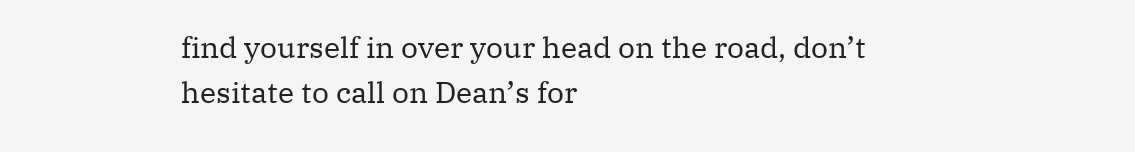find yourself in over your head on the road, don’t hesitate to call on Dean’s for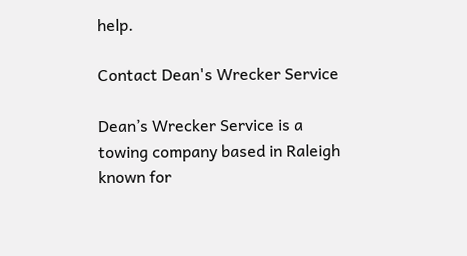help.

Contact Dean's Wrecker Service

Dean’s Wrecker Service is a towing company based in Raleigh known for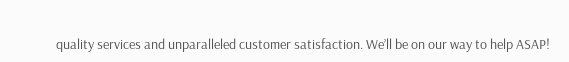quality services and unparalleled customer satisfaction. We’ll be on our way to help ASAP!